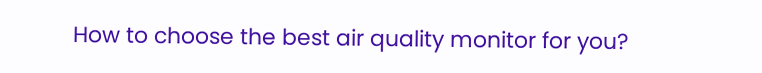How to choose the best air quality monitor for you?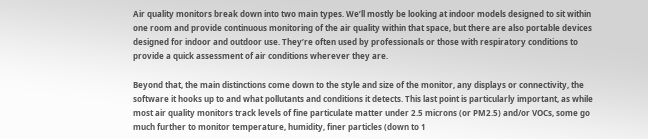Air quality monitors break down into two main types. We’ll mostly be looking at indoor models designed to sit within one room and provide continuous monitoring of the air quality within that space, but there are also portable devices designed for indoor and outdoor use. They’re often used by professionals or those with respiratory conditions to provide a quick assessment of air conditions wherever they are.

Beyond that, the main distinctions come down to the style and size of the monitor, any displays or connectivity, the software it hooks up to and what pollutants and conditions it detects. This last point is particularly important, as while most air quality monitors track levels of fine particulate matter under 2.5 microns (or PM2.5) and/or VOCs, some go much further to monitor temperature, humidity, finer particles (down to 1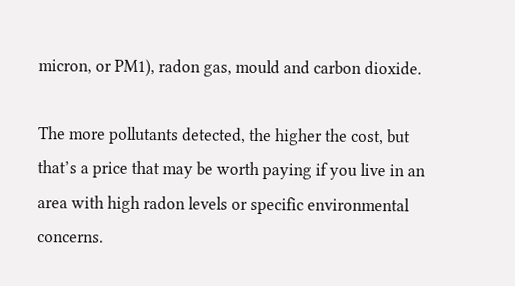micron, or PM1), radon gas, mould and carbon dioxide.

The more pollutants detected, the higher the cost, but that’s a price that may be worth paying if you live in an area with high radon levels or specific environmental concerns.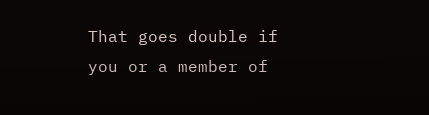That goes double if you or a member of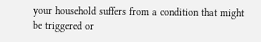your household suffers from a condition that might be triggered or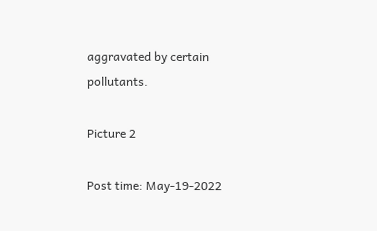aggravated by certain pollutants.

Picture 2

Post time: May-19-2022